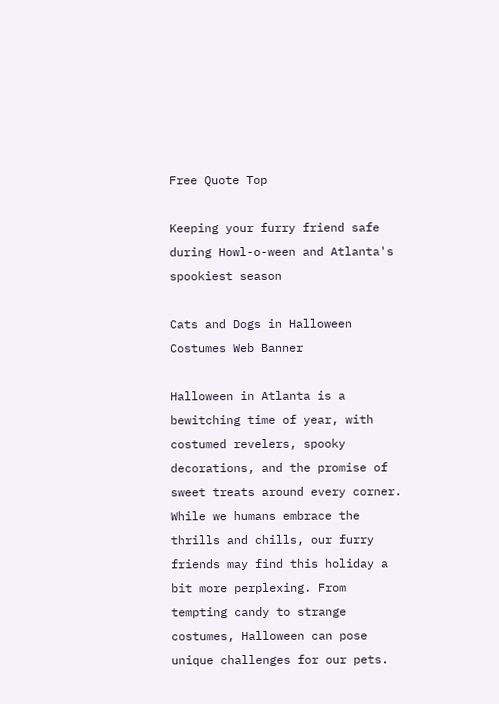Free Quote Top

Keeping your furry friend safe during Howl-o-ween and Atlanta's spookiest season

Cats and Dogs in Halloween Costumes Web Banner

Halloween in Atlanta is a bewitching time of year, with costumed revelers, spooky decorations, and the promise of sweet treats around every corner. While we humans embrace the thrills and chills, our furry friends may find this holiday a bit more perplexing. From tempting candy to strange costumes, Halloween can pose unique challenges for our pets.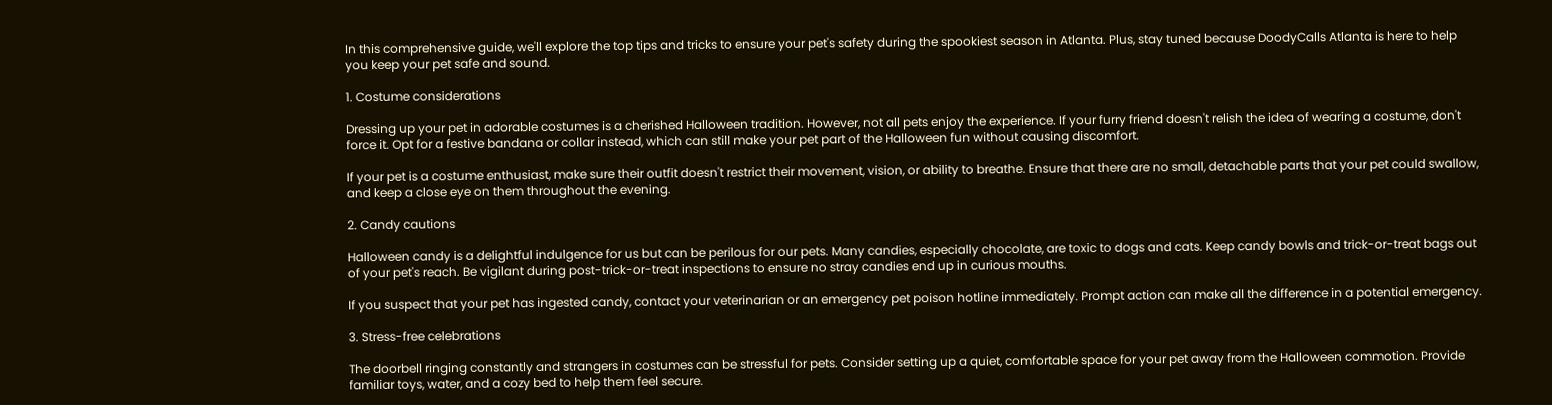In this comprehensive guide, we'll explore the top tips and tricks to ensure your pet's safety during the spookiest season in Atlanta. Plus, stay tuned because DoodyCalls Atlanta is here to help you keep your pet safe and sound.

1. Costume considerations

Dressing up your pet in adorable costumes is a cherished Halloween tradition. However, not all pets enjoy the experience. If your furry friend doesn't relish the idea of wearing a costume, don't force it. Opt for a festive bandana or collar instead, which can still make your pet part of the Halloween fun without causing discomfort.

If your pet is a costume enthusiast, make sure their outfit doesn't restrict their movement, vision, or ability to breathe. Ensure that there are no small, detachable parts that your pet could swallow, and keep a close eye on them throughout the evening.

2. Candy cautions

Halloween candy is a delightful indulgence for us but can be perilous for our pets. Many candies, especially chocolate, are toxic to dogs and cats. Keep candy bowls and trick-or-treat bags out of your pet's reach. Be vigilant during post-trick-or-treat inspections to ensure no stray candies end up in curious mouths.

If you suspect that your pet has ingested candy, contact your veterinarian or an emergency pet poison hotline immediately. Prompt action can make all the difference in a potential emergency.

3. Stress-free celebrations

The doorbell ringing constantly and strangers in costumes can be stressful for pets. Consider setting up a quiet, comfortable space for your pet away from the Halloween commotion. Provide familiar toys, water, and a cozy bed to help them feel secure.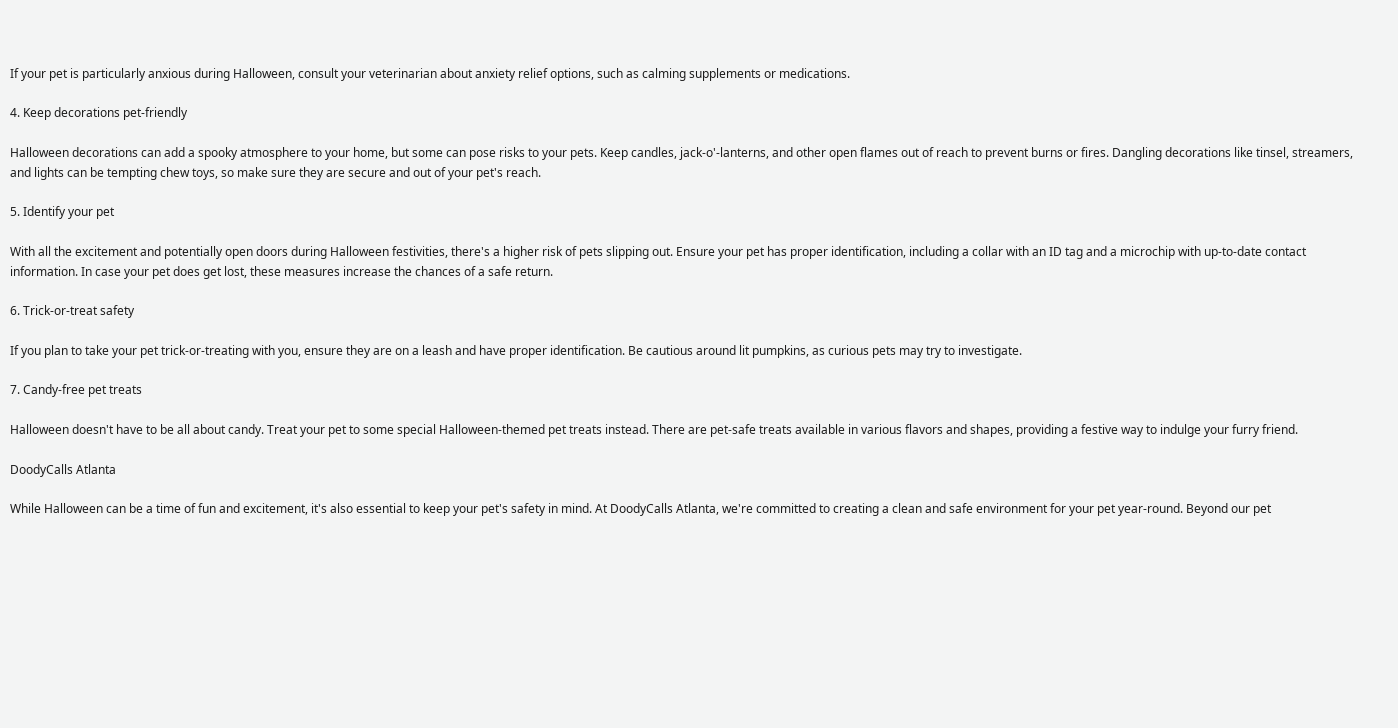If your pet is particularly anxious during Halloween, consult your veterinarian about anxiety relief options, such as calming supplements or medications.

4. Keep decorations pet-friendly

Halloween decorations can add a spooky atmosphere to your home, but some can pose risks to your pets. Keep candles, jack-o'-lanterns, and other open flames out of reach to prevent burns or fires. Dangling decorations like tinsel, streamers, and lights can be tempting chew toys, so make sure they are secure and out of your pet's reach.

5. Identify your pet

With all the excitement and potentially open doors during Halloween festivities, there's a higher risk of pets slipping out. Ensure your pet has proper identification, including a collar with an ID tag and a microchip with up-to-date contact information. In case your pet does get lost, these measures increase the chances of a safe return.

6. Trick-or-treat safety

If you plan to take your pet trick-or-treating with you, ensure they are on a leash and have proper identification. Be cautious around lit pumpkins, as curious pets may try to investigate.

7. Candy-free pet treats

Halloween doesn't have to be all about candy. Treat your pet to some special Halloween-themed pet treats instead. There are pet-safe treats available in various flavors and shapes, providing a festive way to indulge your furry friend.

DoodyCalls Atlanta

While Halloween can be a time of fun and excitement, it's also essential to keep your pet's safety in mind. At DoodyCalls Atlanta, we're committed to creating a clean and safe environment for your pet year-round. Beyond our pet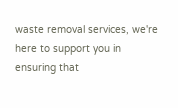waste removal services, we're here to support you in ensuring that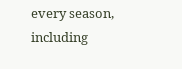every season, including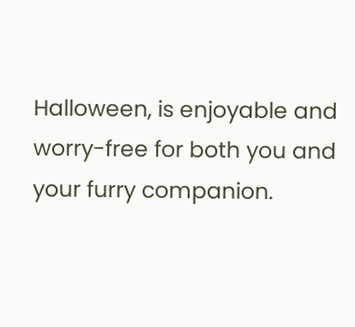Halloween, is enjoyable and worry-free for both you and your furry companion.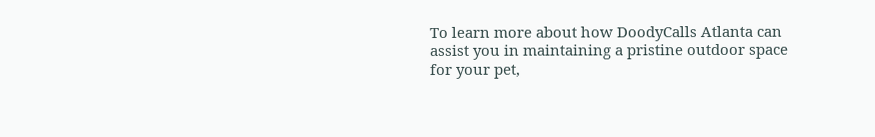To learn more about how DoodyCalls Atlanta can assist you in maintaining a pristine outdoor space for your pet,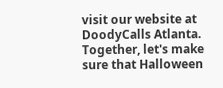visit our website at DoodyCalls Atlanta. Together, let's make sure that Halloween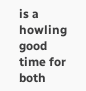is a howling good time for both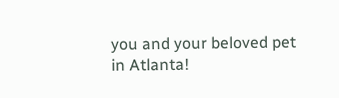you and your beloved pet in Atlanta!